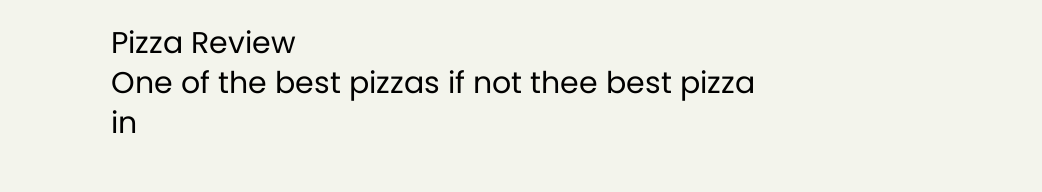Pizza Review
One of the best pizzas if not thee best pizza in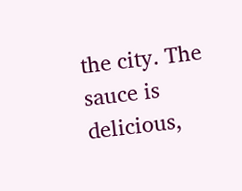the city. The sauce is delicious,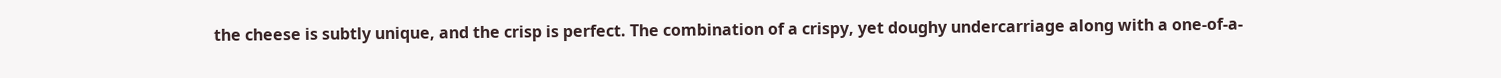the cheese is subtly unique, and the crisp is perfect. The combination of a crispy, yet doughy undercarriage along with a one-of-a-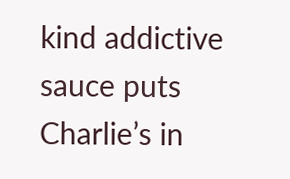kind addictive sauce puts Charlie’s in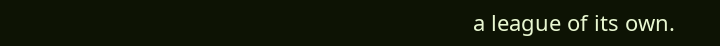a league of its own.